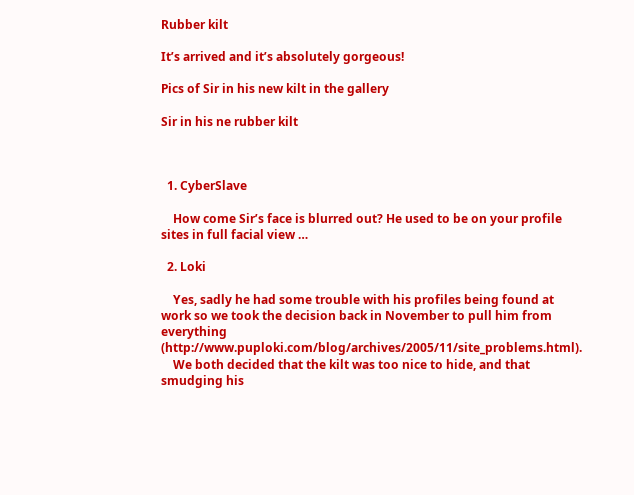Rubber kilt

It’s arrived and it’s absolutely gorgeous!

Pics of Sir in his new kilt in the gallery

Sir in his ne rubber kilt



  1. CyberSlave

    How come Sir’s face is blurred out? He used to be on your profile sites in full facial view …

  2. Loki

    Yes, sadly he had some trouble with his profiles being found at work so we took the decision back in November to pull him from everything (http://www.puploki.com/blog/archives/2005/11/site_problems.html).
    We both decided that the kilt was too nice to hide, and that smudging his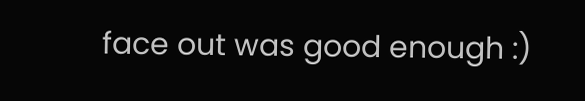face out was good enough :)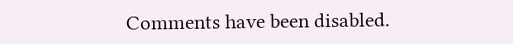Comments have been disabled.